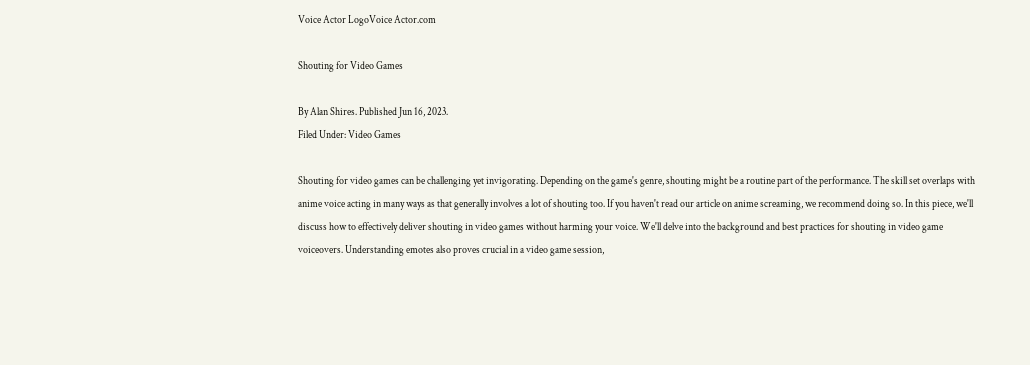Voice Actor LogoVoice Actor.com

Shouting for Video Games

By Alan Shires. Published Jun 16, 2023.
Filed Under: Video Games

Shouting for video games can be challenging yet invigorating. Depending on the game's genre, shouting might be a routine part of the performance. The skill set overlaps with anime voice acting in many ways as that generally involves a lot of shouting too. If you haven't read our article on anime screaming, we recommend doing so. In this piece, we'll discuss how to effectively deliver shouting in video games without harming your voice. We'll delve into the background and best practices for shouting in video game voiceovers. Understanding emotes also proves crucial in a video game session,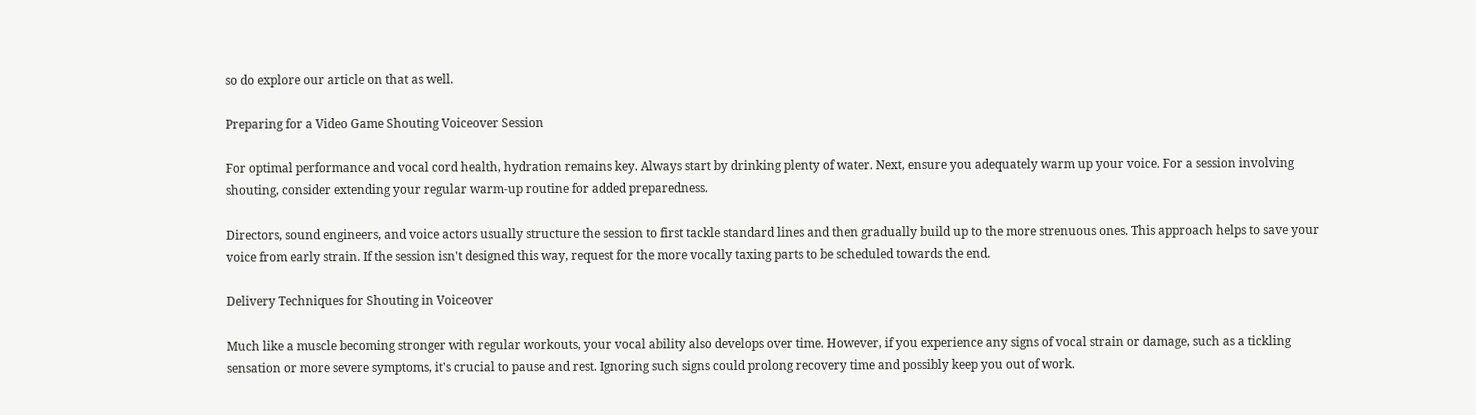so do explore our article on that as well.

Preparing for a Video Game Shouting Voiceover Session

For optimal performance and vocal cord health, hydration remains key. Always start by drinking plenty of water. Next, ensure you adequately warm up your voice. For a session involving shouting, consider extending your regular warm-up routine for added preparedness.

Directors, sound engineers, and voice actors usually structure the session to first tackle standard lines and then gradually build up to the more strenuous ones. This approach helps to save your voice from early strain. If the session isn't designed this way, request for the more vocally taxing parts to be scheduled towards the end.

Delivery Techniques for Shouting in Voiceover

Much like a muscle becoming stronger with regular workouts, your vocal ability also develops over time. However, if you experience any signs of vocal strain or damage, such as a tickling sensation or more severe symptoms, it's crucial to pause and rest. Ignoring such signs could prolong recovery time and possibly keep you out of work.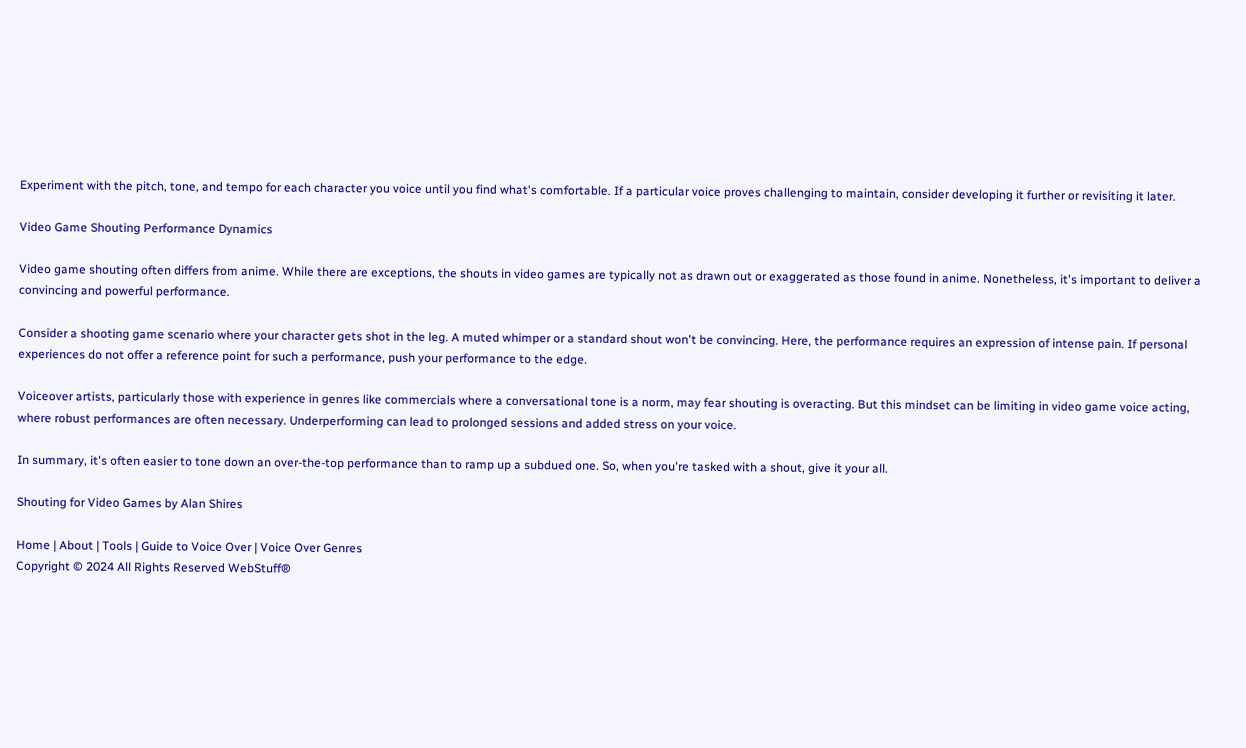Experiment with the pitch, tone, and tempo for each character you voice until you find what's comfortable. If a particular voice proves challenging to maintain, consider developing it further or revisiting it later.

Video Game Shouting Performance Dynamics

Video game shouting often differs from anime. While there are exceptions, the shouts in video games are typically not as drawn out or exaggerated as those found in anime. Nonetheless, it's important to deliver a convincing and powerful performance.

Consider a shooting game scenario where your character gets shot in the leg. A muted whimper or a standard shout won't be convincing. Here, the performance requires an expression of intense pain. If personal experiences do not offer a reference point for such a performance, push your performance to the edge.

Voiceover artists, particularly those with experience in genres like commercials where a conversational tone is a norm, may fear shouting is overacting. But this mindset can be limiting in video game voice acting, where robust performances are often necessary. Underperforming can lead to prolonged sessions and added stress on your voice.

In summary, it's often easier to tone down an over-the-top performance than to ramp up a subdued one. So, when you're tasked with a shout, give it your all.

Shouting for Video Games by Alan Shires

Home | About | Tools | Guide to Voice Over | Voice Over Genres
Copyright © 2024 All Rights Reserved WebStuff®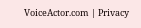VoiceActor.com | Privacy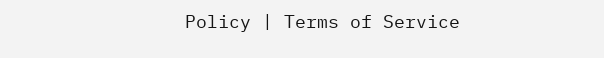Policy | Terms of Service